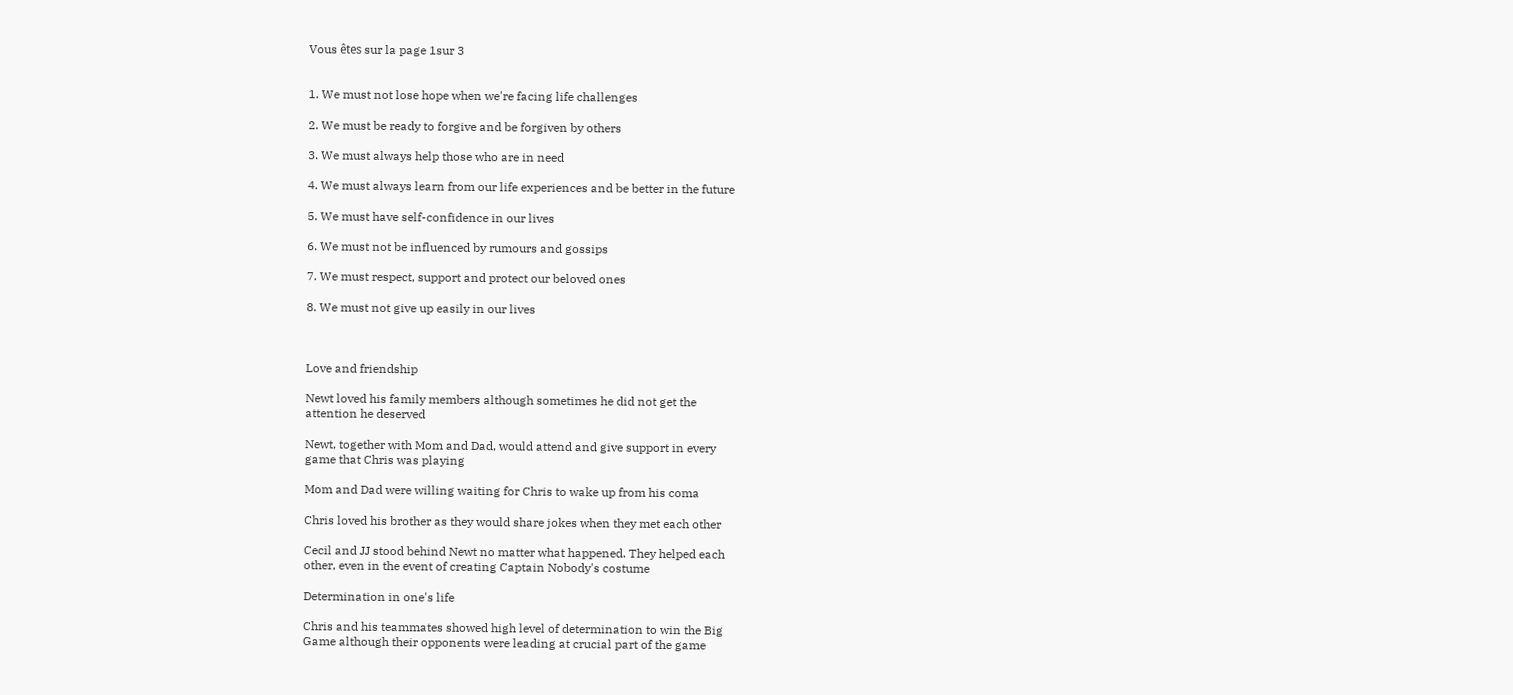Vous êtes sur la page 1sur 3


1. We must not lose hope when we're facing life challenges

2. We must be ready to forgive and be forgiven by others

3. We must always help those who are in need

4. We must always learn from our life experiences and be better in the future

5. We must have self-confidence in our lives

6. We must not be influenced by rumours and gossips

7. We must respect, support and protect our beloved ones

8. We must not give up easily in our lives



Love and friendship

Newt loved his family members although sometimes he did not get the
attention he deserved

Newt, together with Mom and Dad, would attend and give support in every
game that Chris was playing

Mom and Dad were willing waiting for Chris to wake up from his coma

Chris loved his brother as they would share jokes when they met each other

Cecil and JJ stood behind Newt no matter what happened. They helped each
other, even in the event of creating Captain Nobody's costume

Determination in one's life

Chris and his teammates showed high level of determination to win the Big
Game although their opponents were leading at crucial part of the game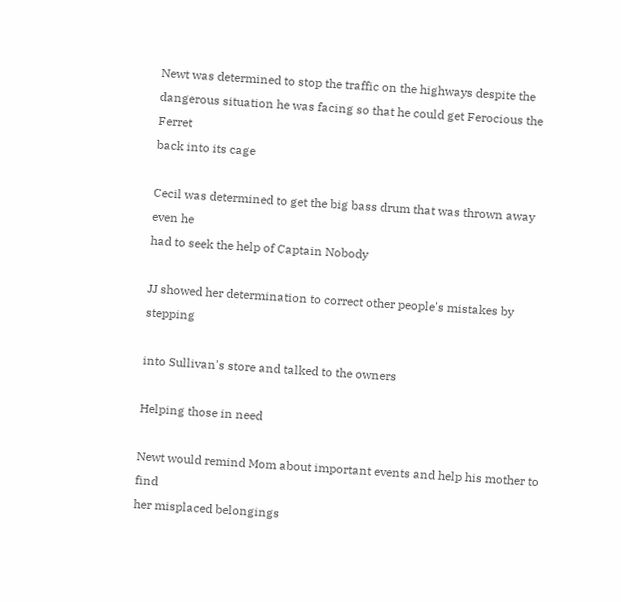Newt was determined to stop the traffic on the highways despite the
dangerous situation he was facing so that he could get Ferocious the Ferret
back into its cage

Cecil was determined to get the big bass drum that was thrown away even he
had to seek the help of Captain Nobody

JJ showed her determination to correct other people's mistakes by stepping

into Sullivan's store and talked to the owners

Helping those in need

Newt would remind Mom about important events and help his mother to find
her misplaced belongings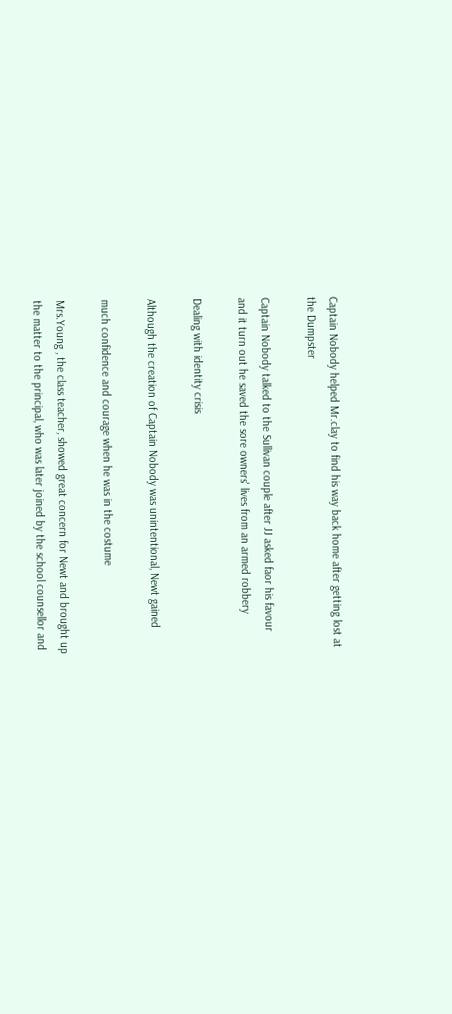Captain Nobody helped Mr.clay to find his way back home after getting lost at
the Dumpster

Captain Nobody talked to the Sullivan couple after JJ asked faor his favour
and it turn out he saved the sore owners' lives from an armed robbery

Dealing with identity crisis

Although the creation of Captain Nobody was unintentional, Newt gained

much confidence and courage when he was in the costume

Mrs.Young , the class teacher, showed great concern for Newt and brought up
the matter to the principal, who was later joined by the school counsellor and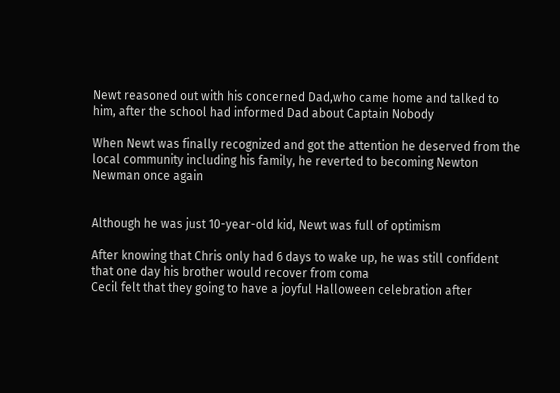Newt reasoned out with his concerned Dad,who came home and talked to
him, after the school had informed Dad about Captain Nobody

When Newt was finally recognized and got the attention he deserved from the
local community including his family, he reverted to becoming Newton
Newman once again


Although he was just 10-year-old kid, Newt was full of optimism

After knowing that Chris only had 6 days to wake up, he was still confident
that one day his brother would recover from coma
Cecil felt that they going to have a joyful Halloween celebration after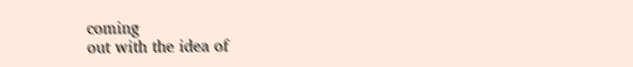coming
out with the idea of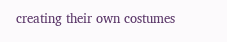creating their own costumes